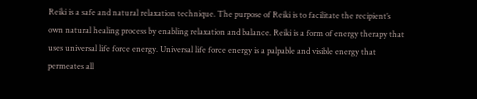Reiki is a safe and natural relaxation technique. The purpose of Reiki is to facilitate the recipient’s
own natural healing process by enabling relaxation and balance. Reiki is a form of energy therapy that uses universal life force energy. Universal life force energy is a palpable and visible energy that permeates all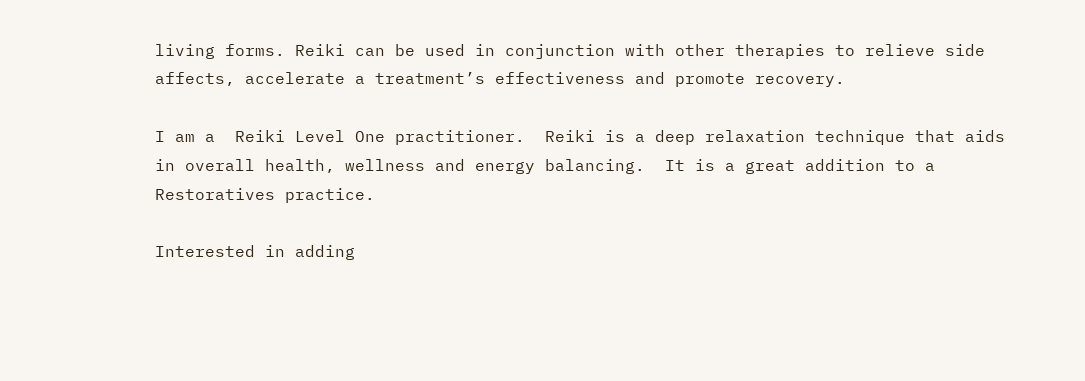living forms. Reiki can be used in conjunction with other therapies to relieve side affects, accelerate a treatment’s effectiveness and promote recovery.

I am a  Reiki Level One practitioner.  Reiki is a deep relaxation technique that aids in overall health, wellness and energy balancing.  It is a great addition to a Restoratives practice.

Interested in adding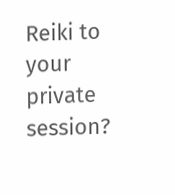Reiki to your private session?